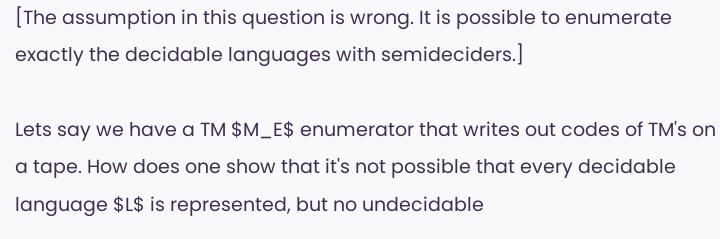[The assumption in this question is wrong. It is possible to enumerate exactly the decidable languages with semideciders.]

Lets say we have a TM $M_E$ enumerator that writes out codes of TM's on a tape. How does one show that it's not possible that every decidable language $L$ is represented, but no undecidable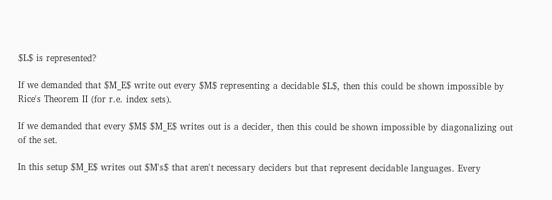$L$ is represented?

If we demanded that $M_E$ write out every $M$ representing a decidable $L$, then this could be shown impossible by Rice's Theorem II (for r.e. index sets).

If we demanded that every $M$ $M_E$ writes out is a decider, then this could be shown impossible by diagonalizing out of the set.

In this setup $M_E$ writes out $M's$ that aren't necessary deciders but that represent decidable languages. Every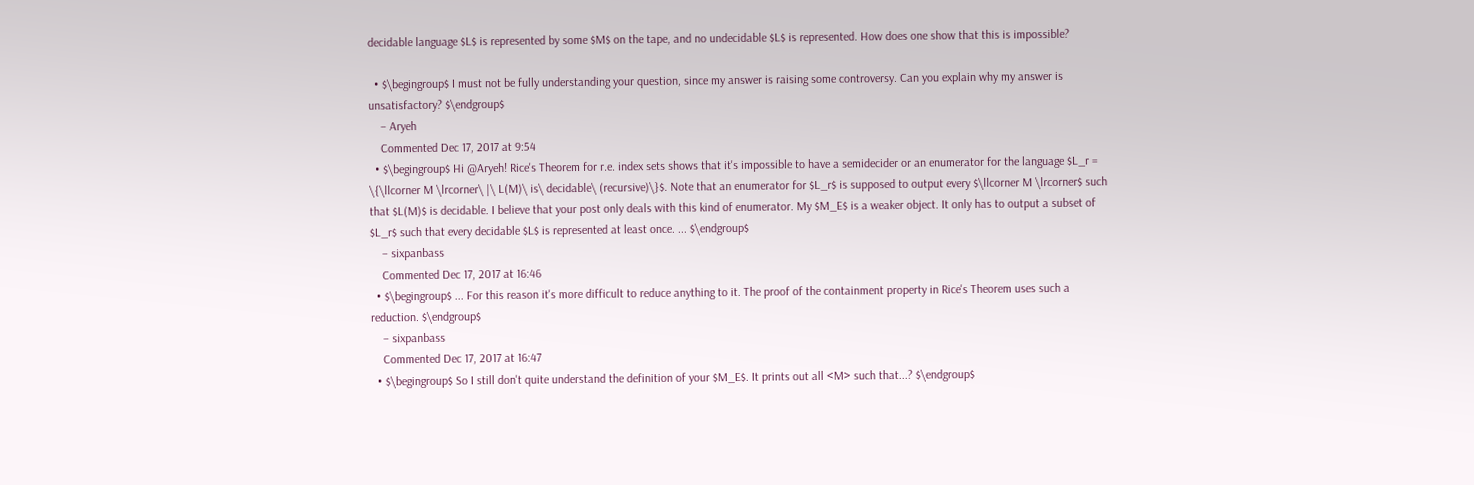decidable language $L$ is represented by some $M$ on the tape, and no undecidable $L$ is represented. How does one show that this is impossible?

  • $\begingroup$ I must not be fully understanding your question, since my answer is raising some controversy. Can you explain why my answer is unsatisfactory? $\endgroup$
    – Aryeh
    Commented Dec 17, 2017 at 9:54
  • $\begingroup$ Hi @Aryeh! Rice's Theorem for r.e. index sets shows that it's impossible to have a semidecider or an enumerator for the language $L_r = \{\llcorner M \lrcorner\ |\ L(M)\ is\ decidable\ (recursive)\}$. Note that an enumerator for $L_r$ is supposed to output every $\llcorner M \lrcorner$ such that $L(M)$ is decidable. I believe that your post only deals with this kind of enumerator. My $M_E$ is a weaker object. It only has to output a subset of $L_r$ such that every decidable $L$ is represented at least once. ... $\endgroup$
    – sixpanbass
    Commented Dec 17, 2017 at 16:46
  • $\begingroup$ ... For this reason it's more difficult to reduce anything to it. The proof of the containment property in Rice's Theorem uses such a reduction. $\endgroup$
    – sixpanbass
    Commented Dec 17, 2017 at 16:47
  • $\begingroup$ So I still don't quite understand the definition of your $M_E$. It prints out all <M> such that...? $\endgroup$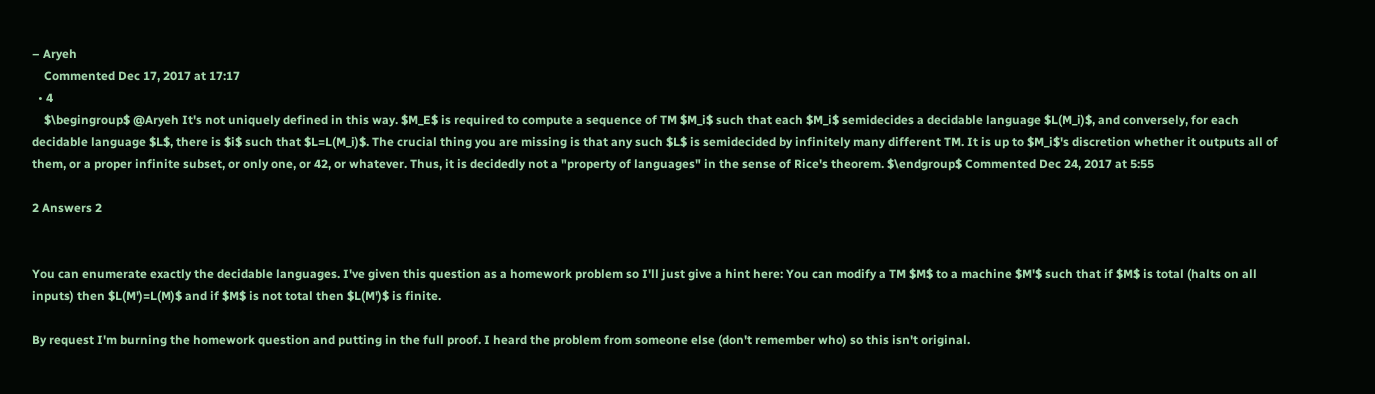– Aryeh
    Commented Dec 17, 2017 at 17:17
  • 4
    $\begingroup$ @Aryeh It's not uniquely defined in this way. $M_E$ is required to compute a sequence of TM $M_i$ such that each $M_i$ semidecides a decidable language $L(M_i)$, and conversely, for each decidable language $L$, there is $i$ such that $L=L(M_i)$. The crucial thing you are missing is that any such $L$ is semidecided by infinitely many different TM. It is up to $M_i$'s discretion whether it outputs all of them, or a proper infinite subset, or only one, or 42, or whatever. Thus, it is decidedly not a "property of languages" in the sense of Rice's theorem. $\endgroup$ Commented Dec 24, 2017 at 5:55

2 Answers 2


You can enumerate exactly the decidable languages. I've given this question as a homework problem so I'll just give a hint here: You can modify a TM $M$ to a machine $M'$ such that if $M$ is total (halts on all inputs) then $L(M')=L(M)$ and if $M$ is not total then $L(M')$ is finite.

By request I'm burning the homework question and putting in the full proof. I heard the problem from someone else (don't remember who) so this isn't original.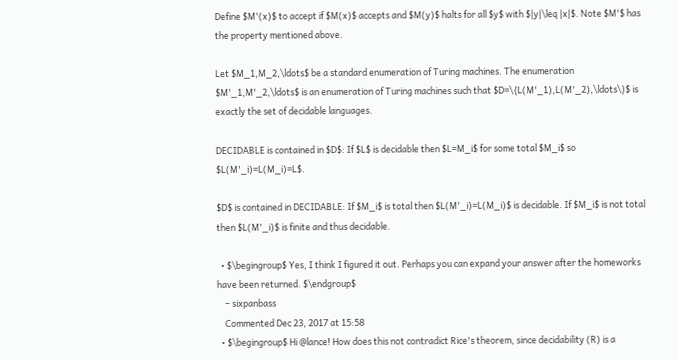Define $M'(x)$ to accept if $M(x)$ accepts and $M(y)$ halts for all $y$ with $|y|\leq |x|$. Note $M'$ has the property mentioned above.

Let $M_1,M_2,\ldots$ be a standard enumeration of Turing machines. The enumeration $M'_1,M'_2,\ldots$ is an enumeration of Turing machines such that $D=\{L(M'_1),L(M'_2),\ldots\}$ is exactly the set of decidable languages.

DECIDABLE is contained in $D$: If $L$ is decidable then $L=M_i$ for some total $M_i$ so $L(M'_i)=L(M_i)=L$.

$D$ is contained in DECIDABLE: If $M_i$ is total then $L(M'_i)=L(M_i)$ is decidable. If $M_i$ is not total then $L(M'_i)$ is finite and thus decidable.

  • $\begingroup$ Yes, I think I figured it out. Perhaps you can expand your answer after the homeworks have been returned. $\endgroup$
    – sixpanbass
    Commented Dec 23, 2017 at 15:58
  • $\begingroup$ Hi @lance! How does this not contradict Rice's theorem, since decidability (R) is a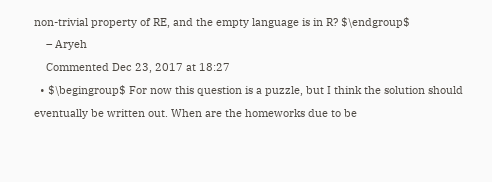non-trivial property of RE, and the empty language is in R? $\endgroup$
    – Aryeh
    Commented Dec 23, 2017 at 18:27
  • $\begingroup$ For now this question is a puzzle, but I think the solution should eventually be written out. When are the homeworks due to be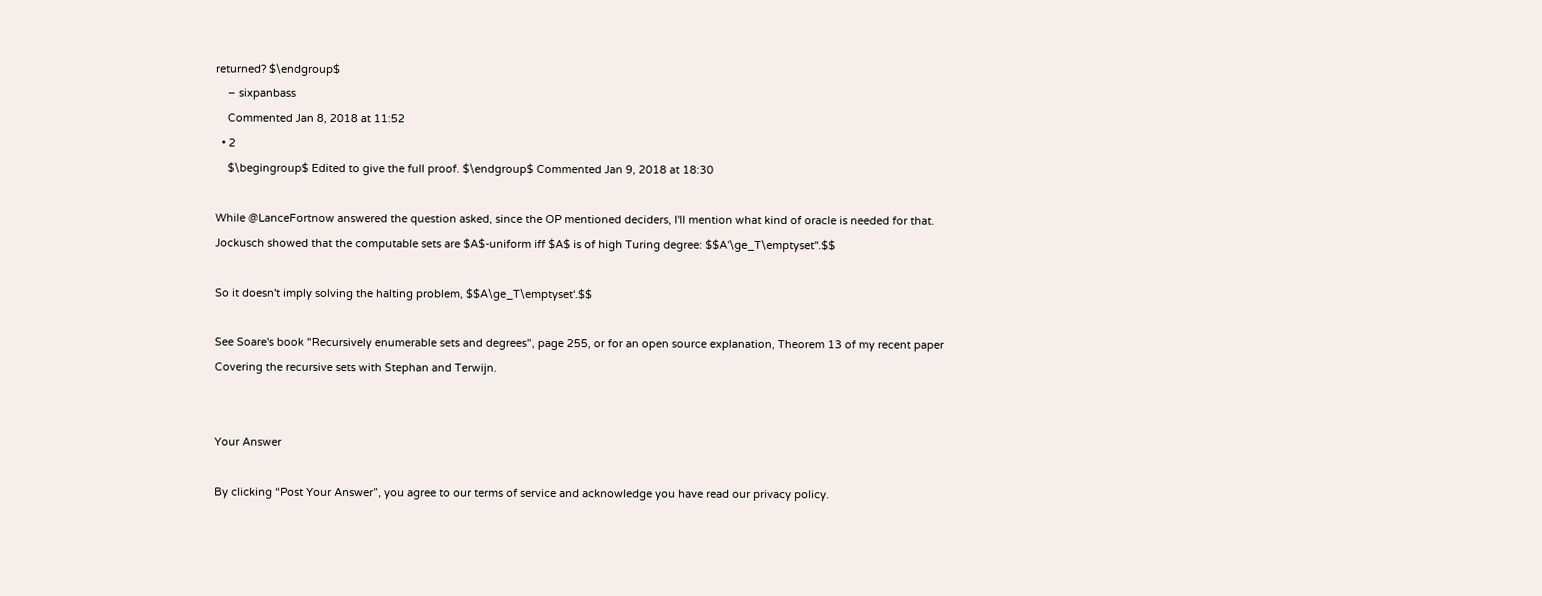returned? $\endgroup$
    – sixpanbass
    Commented Jan 8, 2018 at 11:52
  • 2
    $\begingroup$ Edited to give the full proof. $\endgroup$ Commented Jan 9, 2018 at 18:30

While @LanceFortnow answered the question asked, since the OP mentioned deciders, I'll mention what kind of oracle is needed for that. Jockusch showed that the computable sets are $A$-uniform iff $A$ is of high Turing degree: $$A'\ge_T\emptyset''.$$

So it doesn't imply solving the halting problem, $$A\ge_T\emptyset'.$$

See Soare's book "Recursively enumerable sets and degrees", page 255, or for an open source explanation, Theorem 13 of my recent paper Covering the recursive sets with Stephan and Terwijn.


Your Answer

By clicking “Post Your Answer”, you agree to our terms of service and acknowledge you have read our privacy policy.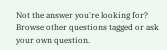Not the answer you're looking for? Browse other questions tagged or ask your own question.